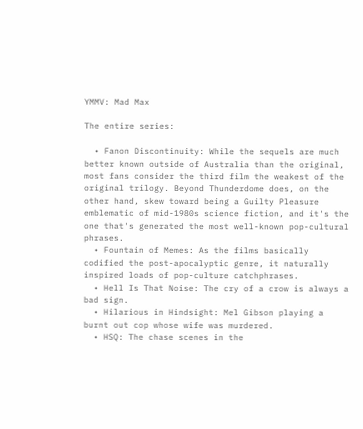YMMV: Mad Max

The entire series:

  • Fanon Discontinuity: While the sequels are much better known outside of Australia than the original, most fans consider the third film the weakest of the original trilogy. Beyond Thunderdome does, on the other hand, skew toward being a Guilty Pleasure emblematic of mid-1980s science fiction, and it's the one that's generated the most well-known pop-cultural phrases.
  • Fountain of Memes: As the films basically codified the post-apocalyptic genre, it naturally inspired loads of pop-culture catchphrases.
  • Hell Is That Noise: The cry of a crow is always a bad sign.
  • Hilarious in Hindsight: Mel Gibson playing a burnt out cop whose wife was murdered.
  • HSQ: The chase scenes in the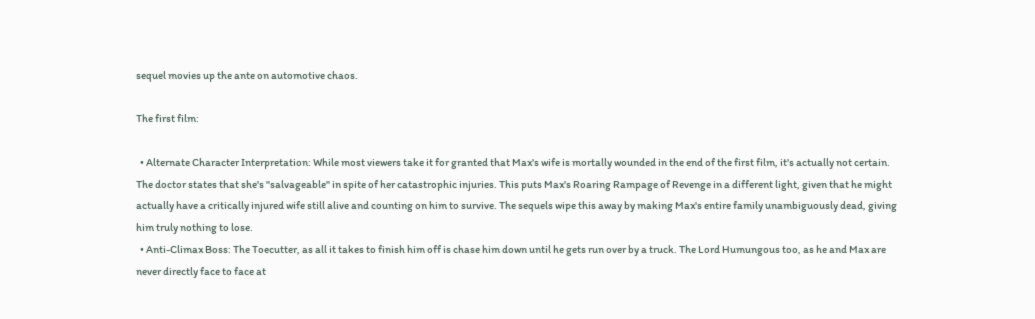sequel movies up the ante on automotive chaos.

The first film:

  • Alternate Character Interpretation: While most viewers take it for granted that Max's wife is mortally wounded in the end of the first film, it's actually not certain. The doctor states that she's "salvageable" in spite of her catastrophic injuries. This puts Max's Roaring Rampage of Revenge in a different light, given that he might actually have a critically injured wife still alive and counting on him to survive. The sequels wipe this away by making Max's entire family unambiguously dead, giving him truly nothing to lose.
  • Anti-Climax Boss: The Toecutter, as all it takes to finish him off is chase him down until he gets run over by a truck. The Lord Humungous too, as he and Max are never directly face to face at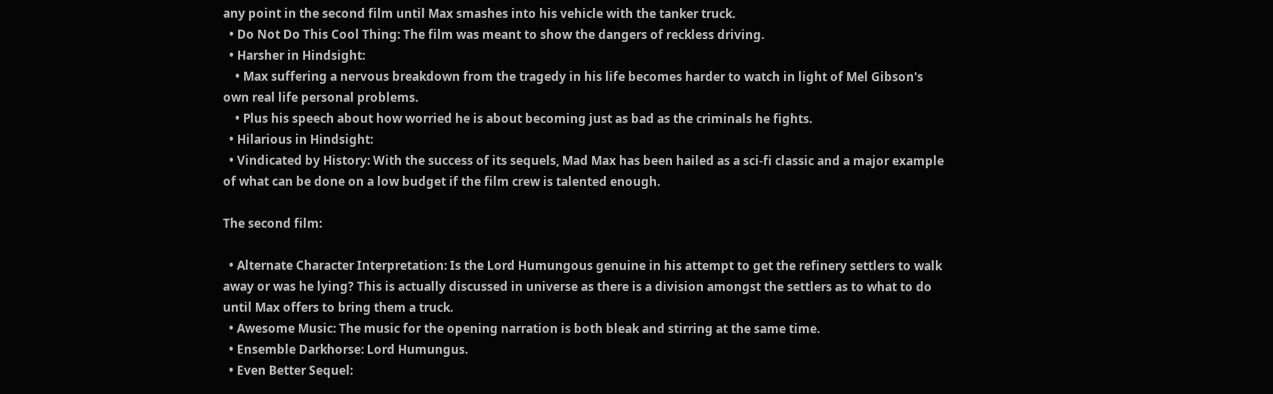any point in the second film until Max smashes into his vehicle with the tanker truck.
  • Do Not Do This Cool Thing: The film was meant to show the dangers of reckless driving.
  • Harsher in Hindsight:
    • Max suffering a nervous breakdown from the tragedy in his life becomes harder to watch in light of Mel Gibson's own real life personal problems.
    • Plus his speech about how worried he is about becoming just as bad as the criminals he fights.
  • Hilarious in Hindsight:
  • Vindicated by History: With the success of its sequels, Mad Max has been hailed as a sci-fi classic and a major example of what can be done on a low budget if the film crew is talented enough.

The second film:

  • Alternate Character Interpretation: Is the Lord Humungous genuine in his attempt to get the refinery settlers to walk away or was he lying? This is actually discussed in universe as there is a division amongst the settlers as to what to do until Max offers to bring them a truck.
  • Awesome Music: The music for the opening narration is both bleak and stirring at the same time.
  • Ensemble Darkhorse: Lord Humungus.
  • Even Better Sequel: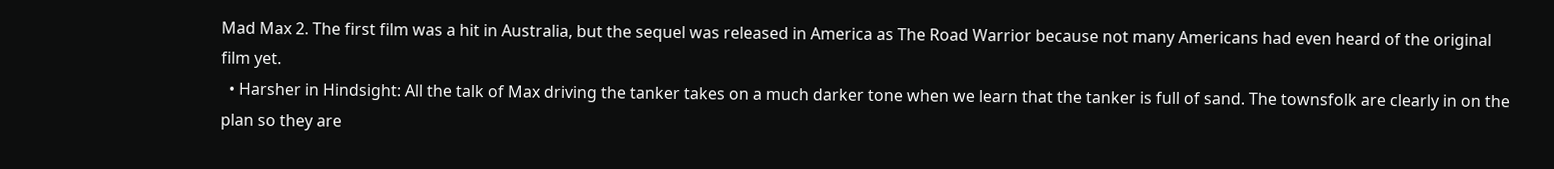Mad Max 2. The first film was a hit in Australia, but the sequel was released in America as The Road Warrior because not many Americans had even heard of the original film yet.
  • Harsher in Hindsight: All the talk of Max driving the tanker takes on a much darker tone when we learn that the tanker is full of sand. The townsfolk are clearly in on the plan so they are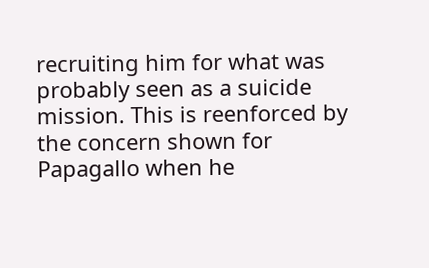recruiting him for what was probably seen as a suicide mission. This is reenforced by the concern shown for Papagallo when he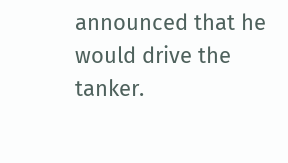announced that he would drive the tanker.